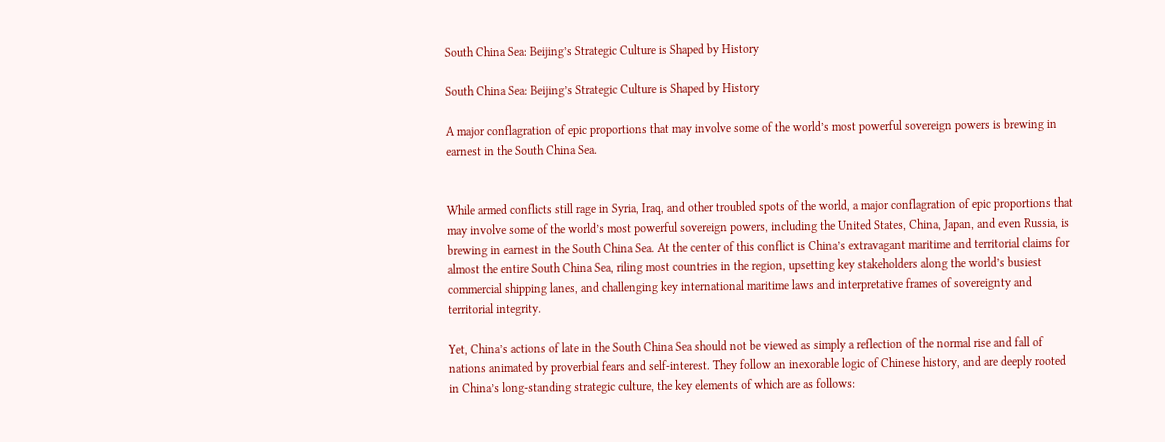South China Sea: Beijing’s Strategic Culture is Shaped by History

South China Sea: Beijing’s Strategic Culture is Shaped by History

A major conflagration of epic proportions that may involve some of the world’s most powerful sovereign powers is brewing in earnest in the South China Sea.


While armed conflicts still rage in Syria, Iraq, and other troubled spots of the world, a major conflagration of epic proportions that may involve some of the world’s most powerful sovereign powers, including the United States, China, Japan, and even Russia, is brewing in earnest in the South China Sea. At the center of this conflict is China’s extravagant maritime and territorial claims for almost the entire South China Sea, riling most countries in the region, upsetting key stakeholders along the world’s busiest commercial shipping lanes, and challenging key international maritime laws and interpretative frames of sovereignty and territorial integrity.

Yet, China’s actions of late in the South China Sea should not be viewed as simply a reflection of the normal rise and fall of nations animated by proverbial fears and self-interest. They follow an inexorable logic of Chinese history, and are deeply rooted in China’s long-standing strategic culture, the key elements of which are as follows: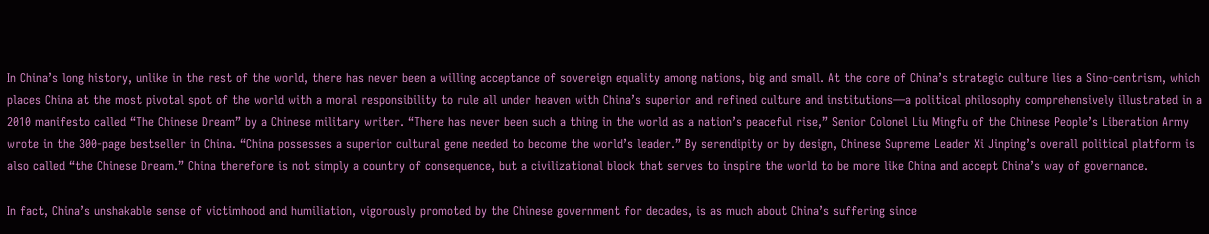In China’s long history, unlike in the rest of the world, there has never been a willing acceptance of sovereign equality among nations, big and small. At the core of China’s strategic culture lies a Sino-centrism, which places China at the most pivotal spot of the world with a moral responsibility to rule all under heaven with China’s superior and refined culture and institutions—a political philosophy comprehensively illustrated in a 2010 manifesto called “The Chinese Dream” by a Chinese military writer. “There has never been such a thing in the world as a nation’s peaceful rise,” Senior Colonel Liu Mingfu of the Chinese People’s Liberation Army wrote in the 300-page bestseller in China. “China possesses a superior cultural gene needed to become the world’s leader.” By serendipity or by design, Chinese Supreme Leader Xi Jinping’s overall political platform is also called “the Chinese Dream.” China therefore is not simply a country of consequence, but a civilizational block that serves to inspire the world to be more like China and accept China’s way of governance.

In fact, China’s unshakable sense of victimhood and humiliation, vigorously promoted by the Chinese government for decades, is as much about China’s suffering since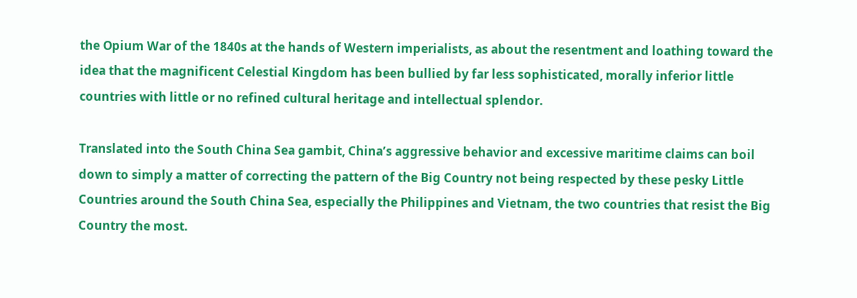the Opium War of the 1840s at the hands of Western imperialists, as about the resentment and loathing toward the idea that the magnificent Celestial Kingdom has been bullied by far less sophisticated, morally inferior little countries with little or no refined cultural heritage and intellectual splendor.

Translated into the South China Sea gambit, China’s aggressive behavior and excessive maritime claims can boil down to simply a matter of correcting the pattern of the Big Country not being respected by these pesky Little Countries around the South China Sea, especially the Philippines and Vietnam, the two countries that resist the Big Country the most.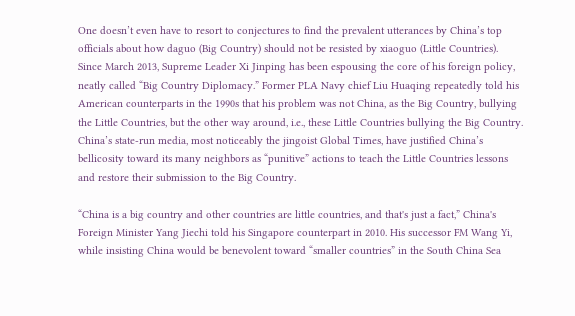One doesn’t even have to resort to conjectures to find the prevalent utterances by China’s top officials about how daguo (Big Country) should not be resisted by xiaoguo (Little Countries). Since March 2013, Supreme Leader Xi Jinping has been espousing the core of his foreign policy, neatly called “Big Country Diplomacy.” Former PLA Navy chief Liu Huaqing repeatedly told his American counterparts in the 1990s that his problem was not China, as the Big Country, bullying the Little Countries, but the other way around, i.e., these Little Countries bullying the Big Country. China’s state-run media, most noticeably the jingoist Global Times, have justified China’s bellicosity toward its many neighbors as “punitive” actions to teach the Little Countries lessons and restore their submission to the Big Country.

“China is a big country and other countries are little countries, and that's just a fact,” China's Foreign Minister Yang Jiechi told his Singapore counterpart in 2010. His successor FM Wang Yi, while insisting China would be benevolent toward “smaller countries” in the South China Sea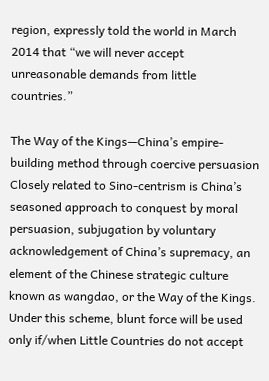region, expressly told the world in March 2014 that “we will never accept unreasonable demands from little countries.”

The Way of the Kings—China’s empire-building method through coercive persuasion
Closely related to Sino-centrism is China’s seasoned approach to conquest by moral persuasion, subjugation by voluntary acknowledgement of China’s supremacy, an element of the Chinese strategic culture known as wangdao, or the Way of the Kings. Under this scheme, blunt force will be used only if/when Little Countries do not accept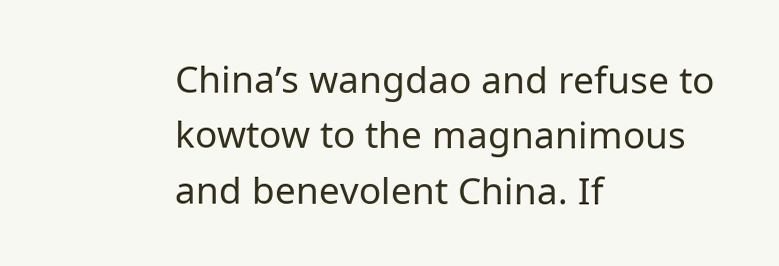China’s wangdao and refuse to kowtow to the magnanimous and benevolent China. If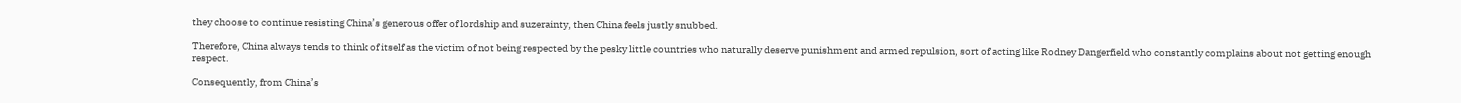they choose to continue resisting China’s generous offer of lordship and suzerainty, then China feels justly snubbed.

Therefore, China always tends to think of itself as the victim of not being respected by the pesky little countries who naturally deserve punishment and armed repulsion, sort of acting like Rodney Dangerfield who constantly complains about not getting enough respect.

Consequently, from China’s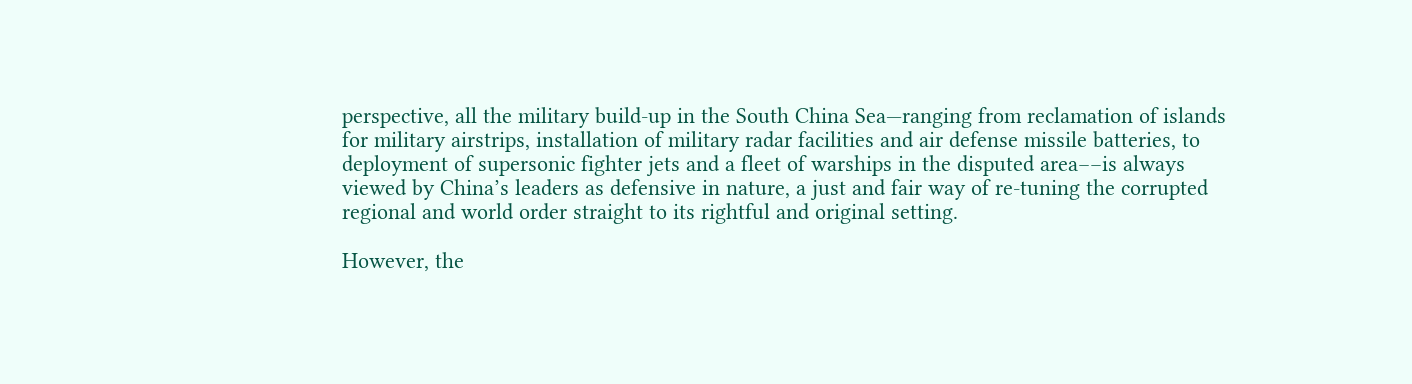perspective, all the military build-up in the South China Sea—ranging from reclamation of islands for military airstrips, installation of military radar facilities and air defense missile batteries, to deployment of supersonic fighter jets and a fleet of warships in the disputed area––is always viewed by China’s leaders as defensive in nature, a just and fair way of re-tuning the corrupted regional and world order straight to its rightful and original setting.

However, the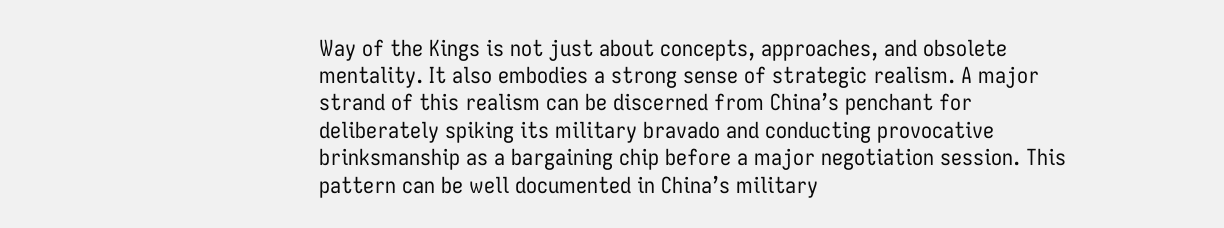Way of the Kings is not just about concepts, approaches, and obsolete mentality. It also embodies a strong sense of strategic realism. A major strand of this realism can be discerned from China’s penchant for deliberately spiking its military bravado and conducting provocative brinksmanship as a bargaining chip before a major negotiation session. This pattern can be well documented in China’s military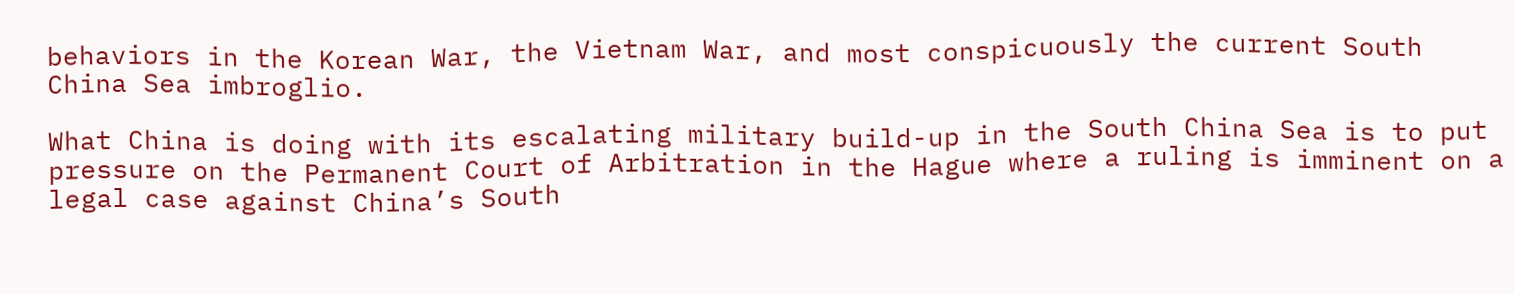behaviors in the Korean War, the Vietnam War, and most conspicuously the current South China Sea imbroglio.

What China is doing with its escalating military build-up in the South China Sea is to put pressure on the Permanent Court of Arbitration in the Hague where a ruling is imminent on a legal case against China’s South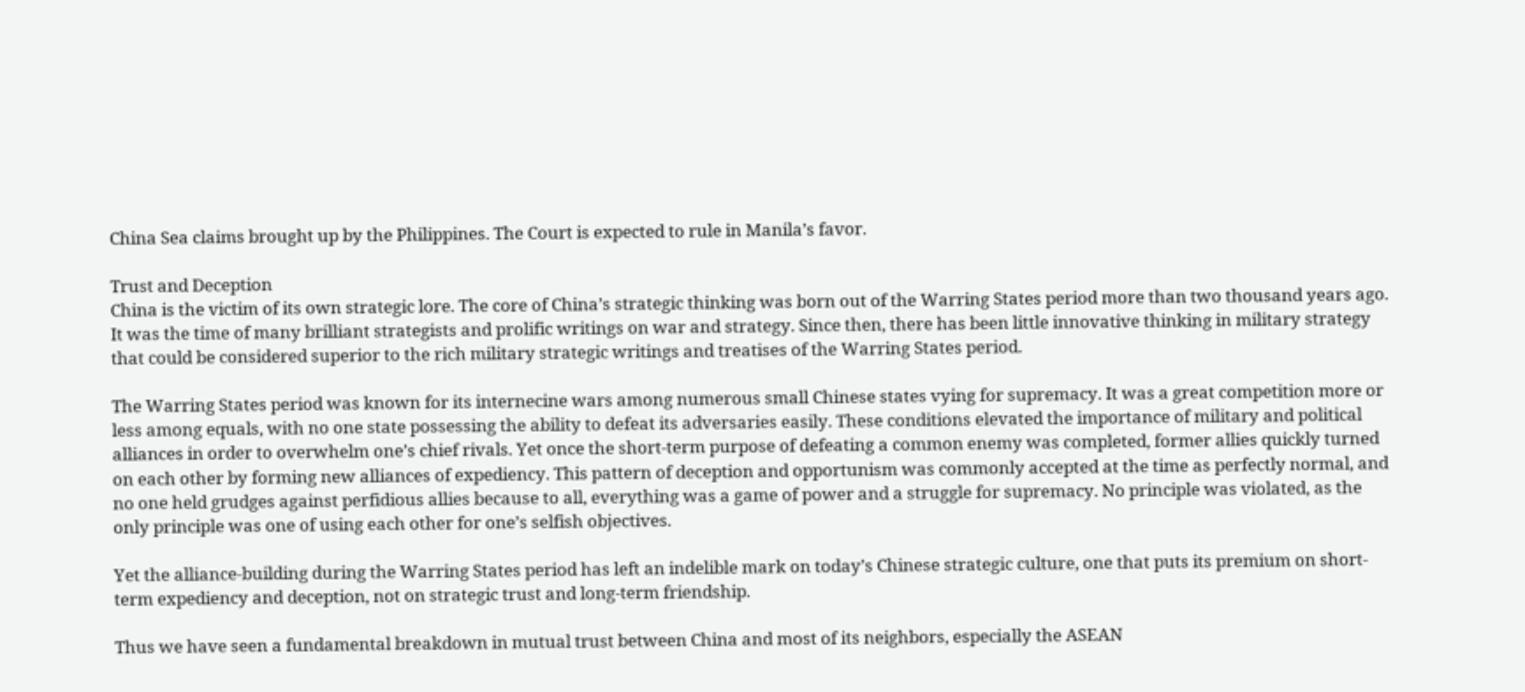China Sea claims brought up by the Philippines. The Court is expected to rule in Manila’s favor.

Trust and Deception
China is the victim of its own strategic lore. The core of China’s strategic thinking was born out of the Warring States period more than two thousand years ago. It was the time of many brilliant strategists and prolific writings on war and strategy. Since then, there has been little innovative thinking in military strategy that could be considered superior to the rich military strategic writings and treatises of the Warring States period.

The Warring States period was known for its internecine wars among numerous small Chinese states vying for supremacy. It was a great competition more or less among equals, with no one state possessing the ability to defeat its adversaries easily. These conditions elevated the importance of military and political alliances in order to overwhelm one’s chief rivals. Yet once the short-term purpose of defeating a common enemy was completed, former allies quickly turned on each other by forming new alliances of expediency. This pattern of deception and opportunism was commonly accepted at the time as perfectly normal, and no one held grudges against perfidious allies because to all, everything was a game of power and a struggle for supremacy. No principle was violated, as the only principle was one of using each other for one’s selfish objectives.

Yet the alliance-building during the Warring States period has left an indelible mark on today’s Chinese strategic culture, one that puts its premium on short-term expediency and deception, not on strategic trust and long-term friendship.

Thus we have seen a fundamental breakdown in mutual trust between China and most of its neighbors, especially the ASEAN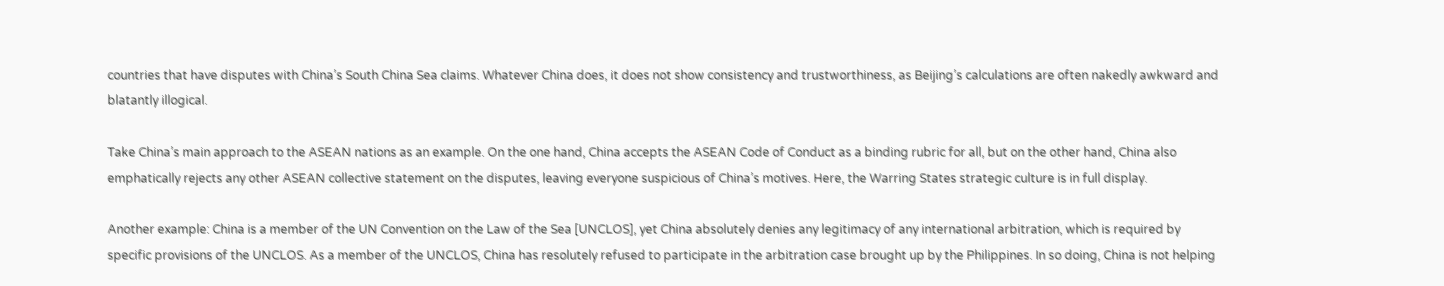countries that have disputes with China’s South China Sea claims. Whatever China does, it does not show consistency and trustworthiness, as Beijing’s calculations are often nakedly awkward and blatantly illogical.

Take China’s main approach to the ASEAN nations as an example. On the one hand, China accepts the ASEAN Code of Conduct as a binding rubric for all, but on the other hand, China also emphatically rejects any other ASEAN collective statement on the disputes, leaving everyone suspicious of China’s motives. Here, the Warring States strategic culture is in full display.

Another example: China is a member of the UN Convention on the Law of the Sea [UNCLOS], yet China absolutely denies any legitimacy of any international arbitration, which is required by specific provisions of the UNCLOS. As a member of the UNCLOS, China has resolutely refused to participate in the arbitration case brought up by the Philippines. In so doing, China is not helping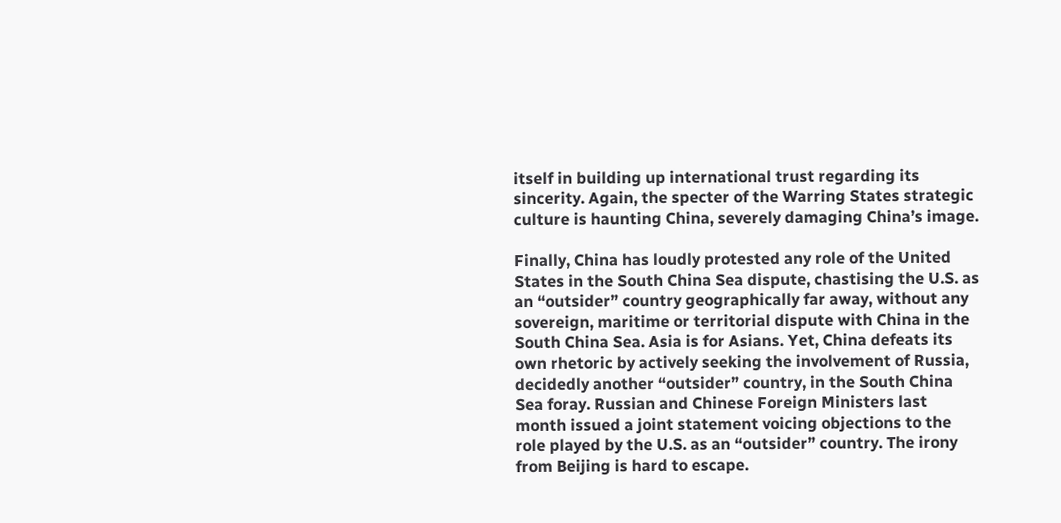itself in building up international trust regarding its sincerity. Again, the specter of the Warring States strategic culture is haunting China, severely damaging China’s image.

Finally, China has loudly protested any role of the United States in the South China Sea dispute, chastising the U.S. as an “outsider” country geographically far away, without any sovereign, maritime or territorial dispute with China in the South China Sea. Asia is for Asians. Yet, China defeats its own rhetoric by actively seeking the involvement of Russia, decidedly another “outsider” country, in the South China Sea foray. Russian and Chinese Foreign Ministers last month issued a joint statement voicing objections to the role played by the U.S. as an “outsider” country. The irony from Beijing is hard to escape.